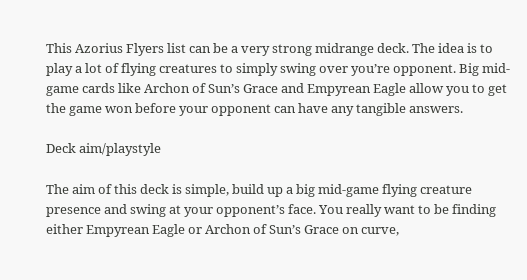This Azorius Flyers list can be a very strong midrange deck. The idea is to play a lot of flying creatures to simply swing over you’re opponent. Big mid-game cards like Archon of Sun’s Grace and Empyrean Eagle allow you to get the game won before your opponent can have any tangible answers.

Deck aim/playstyle

The aim of this deck is simple, build up a big mid-game flying creature presence and swing at your opponent’s face. You really want to be finding either Empyrean Eagle or Archon of Sun’s Grace on curve,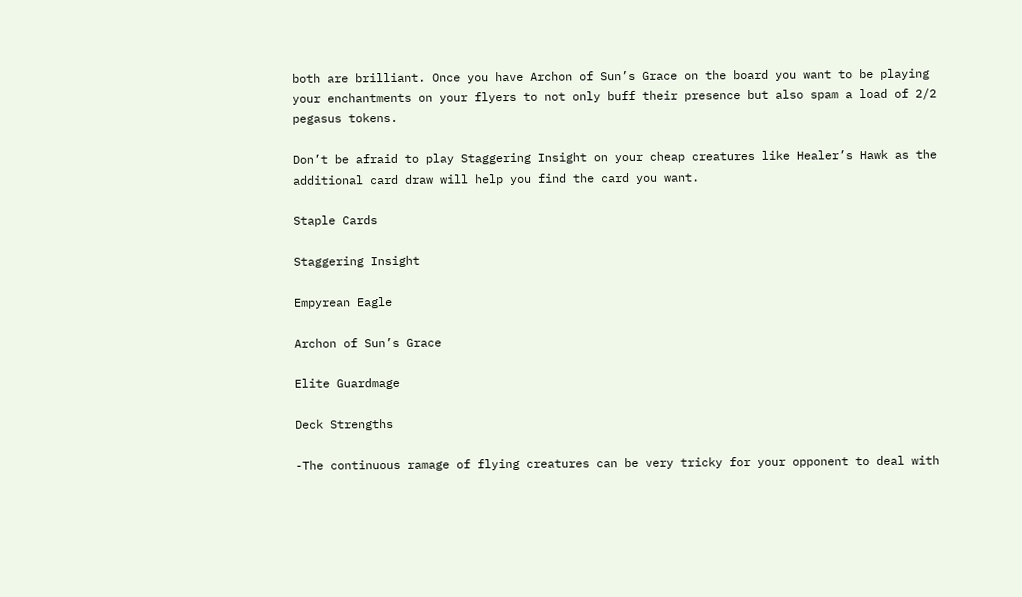both are brilliant. Once you have Archon of Sun’s Grace on the board you want to be playing your enchantments on your flyers to not only buff their presence but also spam a load of 2/2 pegasus tokens.

Don’t be afraid to play Staggering Insight on your cheap creatures like Healer’s Hawk as the additional card draw will help you find the card you want.

Staple Cards

Staggering Insight

Empyrean Eagle

Archon of Sun’s Grace

Elite Guardmage

Deck Strengths

-The continuous ramage of flying creatures can be very tricky for your opponent to deal with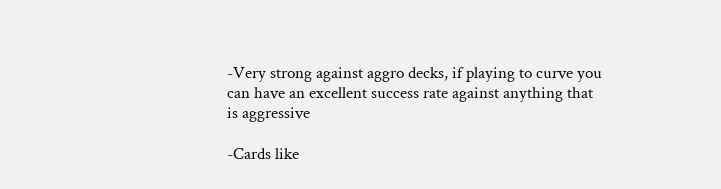-Very strong against aggro decks, if playing to curve you can have an excellent success rate against anything that is aggressive

-Cards like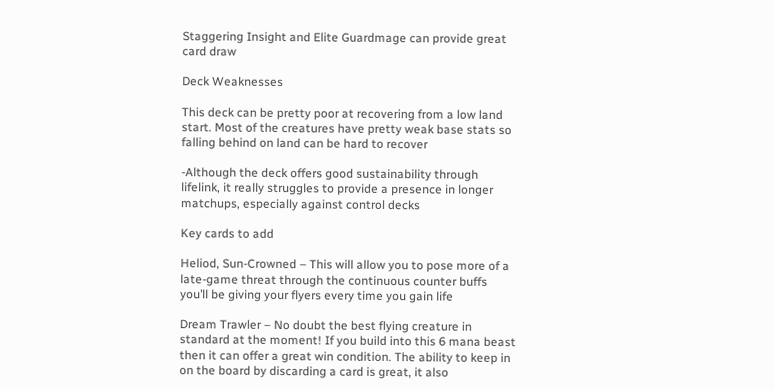Staggering Insight and Elite Guardmage can provide great card draw

Deck Weaknesses

This deck can be pretty poor at recovering from a low land start. Most of the creatures have pretty weak base stats so falling behind on land can be hard to recover

-Although the deck offers good sustainability through lifelink, it really struggles to provide a presence in longer matchups, especially against control decks

Key cards to add

Heliod, Sun-Crowned – This will allow you to pose more of a late-game threat through the continuous counter buffs you’ll be giving your flyers every time you gain life

Dream Trawler – No doubt the best flying creature in standard at the moment! If you build into this 6 mana beast then it can offer a great win condition. The ability to keep in on the board by discarding a card is great, it also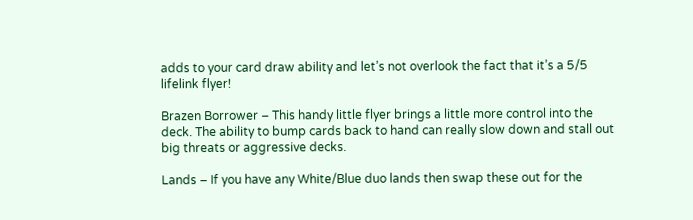adds to your card draw ability and let’s not overlook the fact that it’s a 5/5 lifelink flyer!

Brazen Borrower – This handy little flyer brings a little more control into the deck. The ability to bump cards back to hand can really slow down and stall out big threats or aggressive decks.

Lands – If you have any White/Blue duo lands then swap these out for the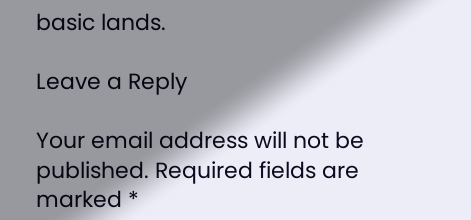basic lands.

Leave a Reply

Your email address will not be published. Required fields are marked *